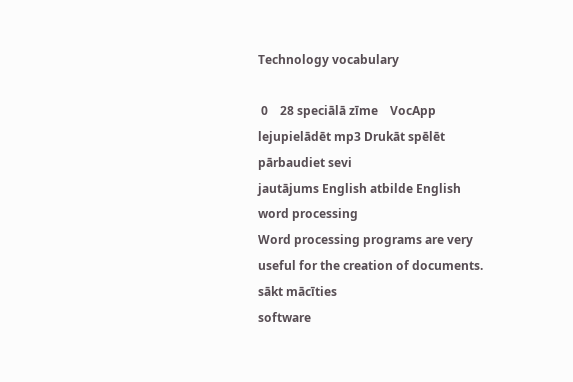Technology vocabulary

 0    28 speciālā zīme    VocApp
lejupielādēt mp3 Drukāt spēlēt pārbaudiet sevi
jautājums English atbilde English
word processing
Word processing programs are very useful for the creation of documents.
sākt mācīties
software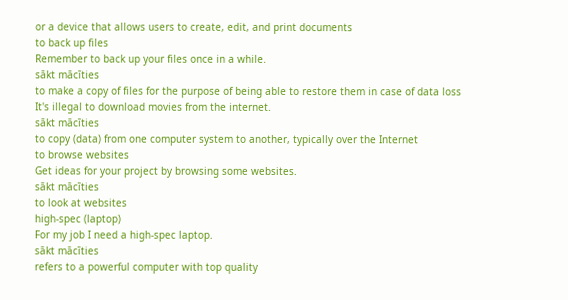or a device that allows users to create, edit, and print documents
to back up files
Remember to back up your files once in a while.
sākt mācīties
to make a copy of files for the purpose of being able to restore them in case of data loss
It's illegal to download movies from the internet.
sākt mācīties
to copy (data) from one computer system to another, typically over the Internet
to browse websites
Get ideas for your project by browsing some websites.
sākt mācīties
to look at websites
high-spec (laptop)
For my job I need a high-spec laptop.
sākt mācīties
refers to a powerful computer with top quality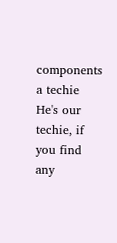components
a techie
He's our techie, if you find any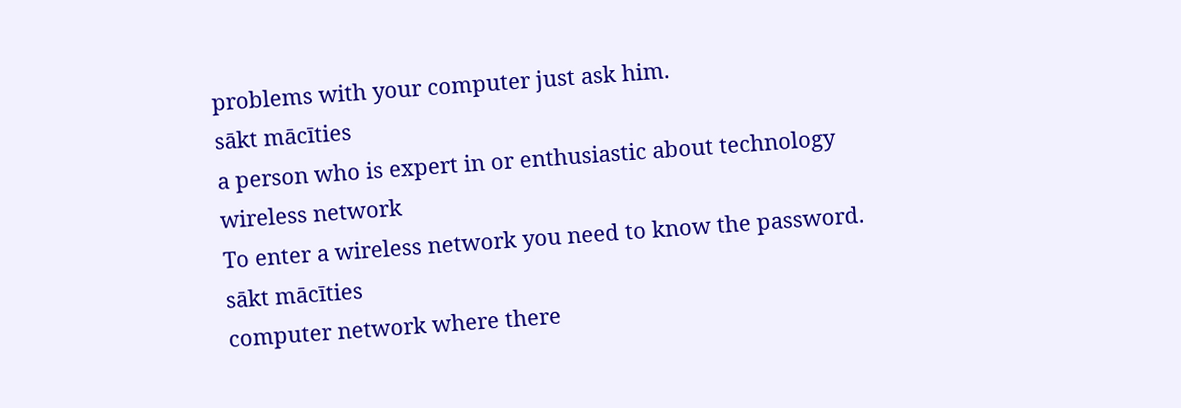problems with your computer just ask him.
sākt mācīties
a person who is expert in or enthusiastic about technology
wireless network
To enter a wireless network you need to know the password.
sākt mācīties
computer network where there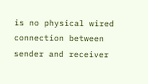is no physical wired connection between sender and receiver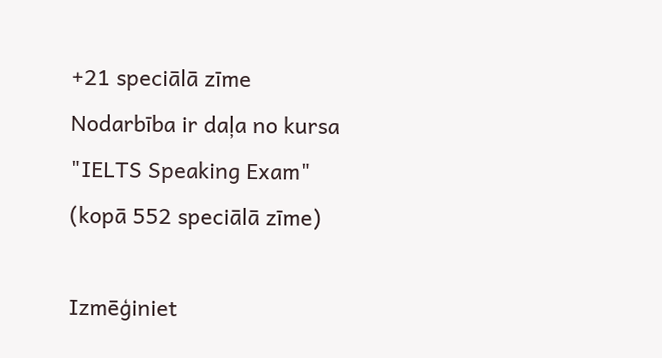+21 speciālā zīme
Nodarbība ir daļa no kursa
"IELTS Speaking Exam"
(kopā 552 speciālā zīme)

Izmēģiniet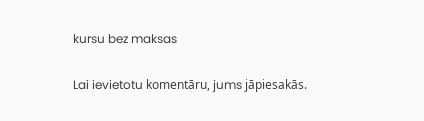kursu bez maksas

Lai ievietotu komentāru, jums jāpiesakās.